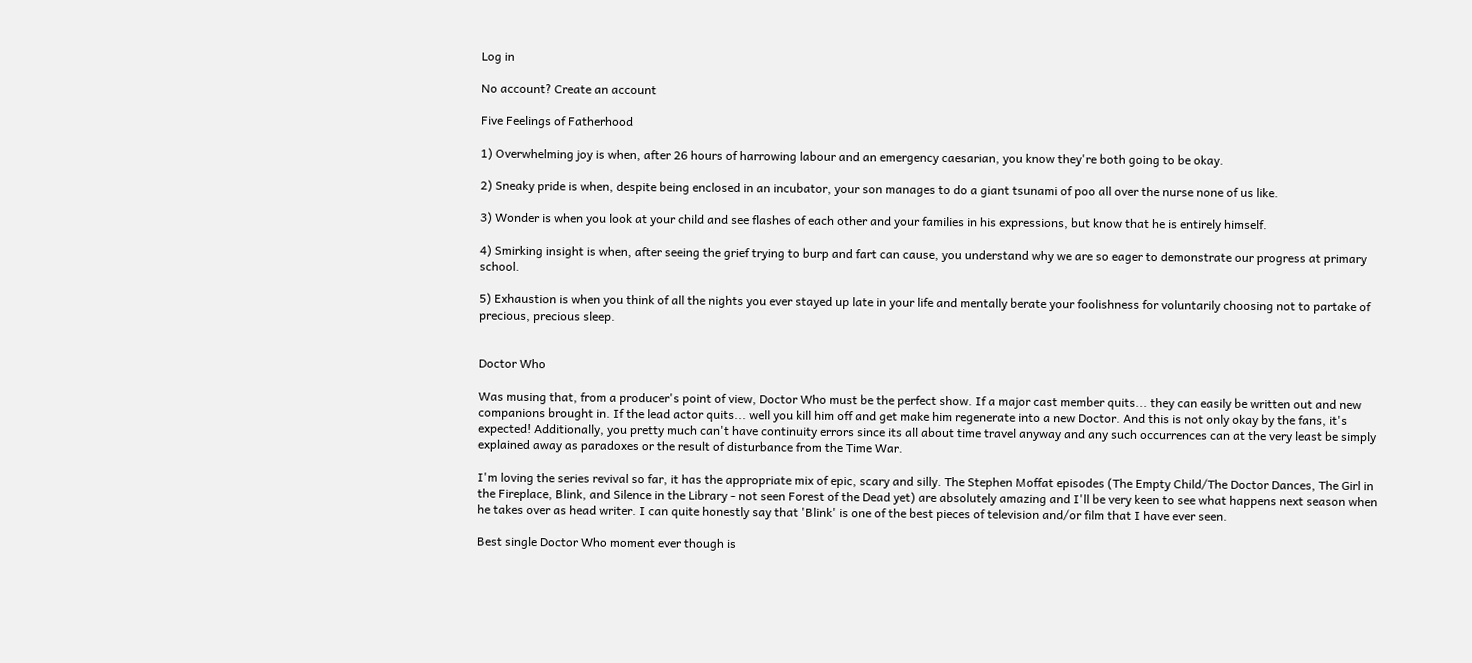Log in

No account? Create an account

Five Feelings of Fatherhood

1) Overwhelming joy is when, after 26 hours of harrowing labour and an emergency caesarian, you know they're both going to be okay.

2) Sneaky pride is when, despite being enclosed in an incubator, your son manages to do a giant tsunami of poo all over the nurse none of us like.

3) Wonder is when you look at your child and see flashes of each other and your families in his expressions, but know that he is entirely himself.

4) Smirking insight is when, after seeing the grief trying to burp and fart can cause, you understand why we are so eager to demonstrate our progress at primary school.

5) Exhaustion is when you think of all the nights you ever stayed up late in your life and mentally berate your foolishness for voluntarily choosing not to partake of precious, precious sleep.


Doctor Who

Was musing that, from a producer's point of view, Doctor Who must be the perfect show. If a major cast member quits... they can easily be written out and new companions brought in. If the lead actor quits... well you kill him off and get make him regenerate into a new Doctor. And this is not only okay by the fans, it's expected! Additionally, you pretty much can't have continuity errors since its all about time travel anyway and any such occurrences can at the very least be simply explained away as paradoxes or the result of disturbance from the Time War.

I'm loving the series revival so far, it has the appropriate mix of epic, scary and silly. The Stephen Moffat episodes (The Empty Child/The Doctor Dances, The Girl in the Fireplace, Blink, and Silence in the Library - not seen Forest of the Dead yet) are absolutely amazing and I'll be very keen to see what happens next season when he takes over as head writer. I can quite honestly say that 'Blink' is one of the best pieces of television and/or film that I have ever seen.

Best single Doctor Who moment ever though is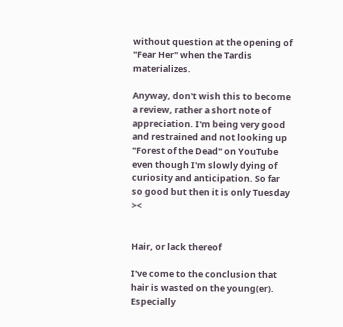without question at the opening of "Fear Her" when the Tardis materializes.

Anyway, don't wish this to become a review, rather a short note of appreciation. I'm being very good and restrained and not looking up "Forest of the Dead" on YouTube even though I'm slowly dying of curiosity and anticipation. So far so good but then it is only Tuesday ><


Hair, or lack thereof

I've come to the conclusion that hair is wasted on the young(er). Especially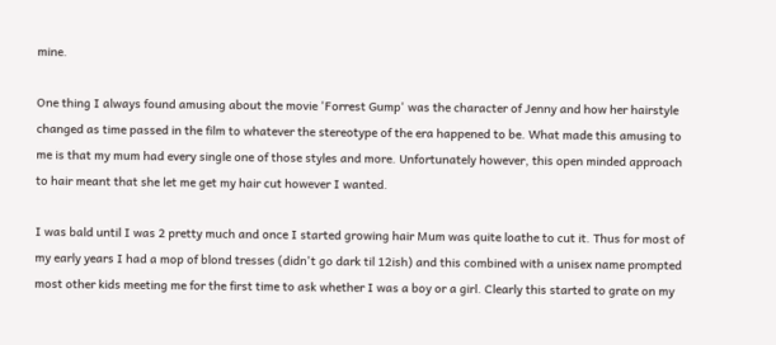mine.

One thing I always found amusing about the movie 'Forrest Gump' was the character of Jenny and how her hairstyle changed as time passed in the film to whatever the stereotype of the era happened to be. What made this amusing to me is that my mum had every single one of those styles and more. Unfortunately however, this open minded approach to hair meant that she let me get my hair cut however I wanted.

I was bald until I was 2 pretty much and once I started growing hair Mum was quite loathe to cut it. Thus for most of my early years I had a mop of blond tresses (didn't go dark til 12ish) and this combined with a unisex name prompted most other kids meeting me for the first time to ask whether I was a boy or a girl. Clearly this started to grate on my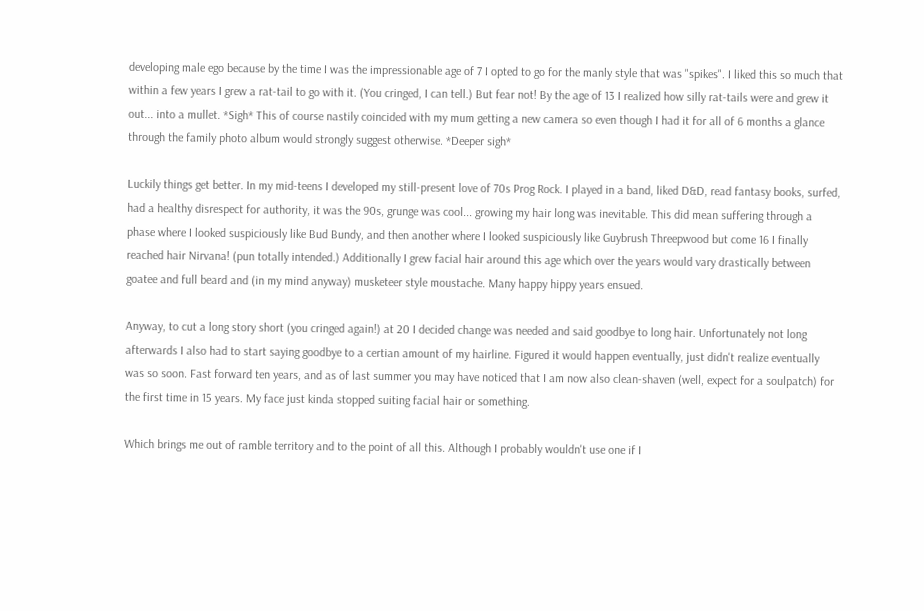developing male ego because by the time I was the impressionable age of 7 I opted to go for the manly style that was "spikes". I liked this so much that within a few years I grew a rat-tail to go with it. (You cringed, I can tell.) But fear not! By the age of 13 I realized how silly rat-tails were and grew it out... into a mullet. *Sigh* This of course nastily coincided with my mum getting a new camera so even though I had it for all of 6 months a glance through the family photo album would strongly suggest otherwise. *Deeper sigh*

Luckily things get better. In my mid-teens I developed my still-present love of 70s Prog Rock. I played in a band, liked D&D, read fantasy books, surfed, had a healthy disrespect for authority, it was the 90s, grunge was cool... growing my hair long was inevitable. This did mean suffering through a phase where I looked suspiciously like Bud Bundy, and then another where I looked suspiciously like Guybrush Threepwood but come 16 I finally reached hair Nirvana! (pun totally intended.) Additionally I grew facial hair around this age which over the years would vary drastically between goatee and full beard and (in my mind anyway) musketeer style moustache. Many happy hippy years ensued.

Anyway, to cut a long story short (you cringed again!) at 20 I decided change was needed and said goodbye to long hair. Unfortunately not long afterwards I also had to start saying goodbye to a certian amount of my hairline. Figured it would happen eventually, just didn't realize eventually was so soon. Fast forward ten years, and as of last summer you may have noticed that I am now also clean-shaven (well, expect for a soulpatch) for the first time in 15 years. My face just kinda stopped suiting facial hair or something.

Which brings me out of ramble territory and to the point of all this. Although I probably wouldn't use one if I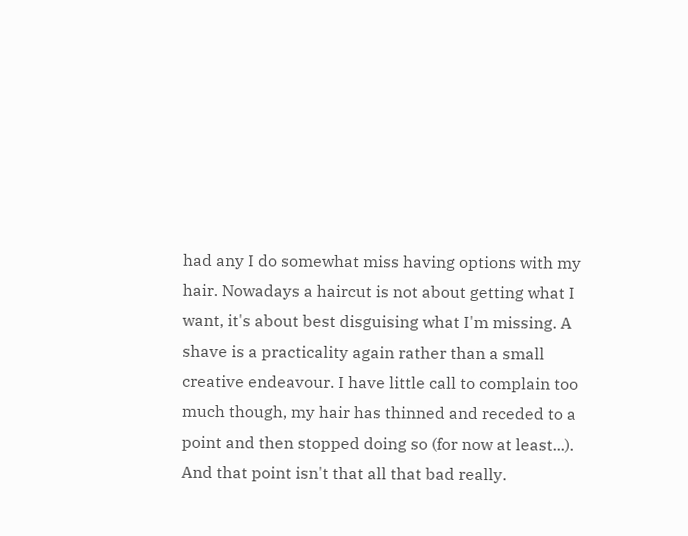had any I do somewhat miss having options with my hair. Nowadays a haircut is not about getting what I want, it's about best disguising what I'm missing. A shave is a practicality again rather than a small creative endeavour. I have little call to complain too much though, my hair has thinned and receded to a point and then stopped doing so (for now at least...). And that point isn't that all that bad really.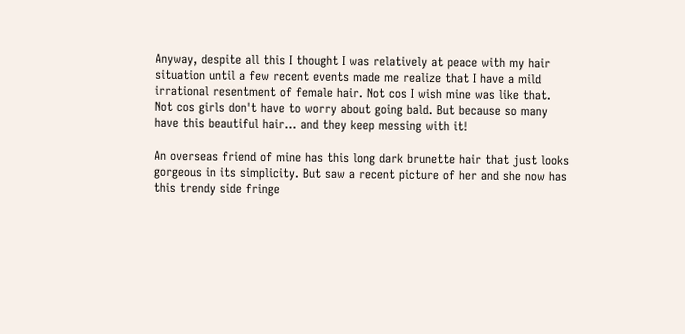Anyway, despite all this I thought I was relatively at peace with my hair situation until a few recent events made me realize that I have a mild irrational resentment of female hair. Not cos I wish mine was like that. Not cos girls don't have to worry about going bald. But because so many have this beautiful hair... and they keep messing with it!

An overseas friend of mine has this long dark brunette hair that just looks gorgeous in its simplicity. But saw a recent picture of her and she now has this trendy side fringe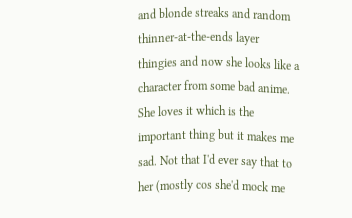and blonde streaks and random thinner-at-the-ends layer thingies and now she looks like a character from some bad anime. She loves it which is the important thing but it makes me sad. Not that I'd ever say that to her (mostly cos she'd mock me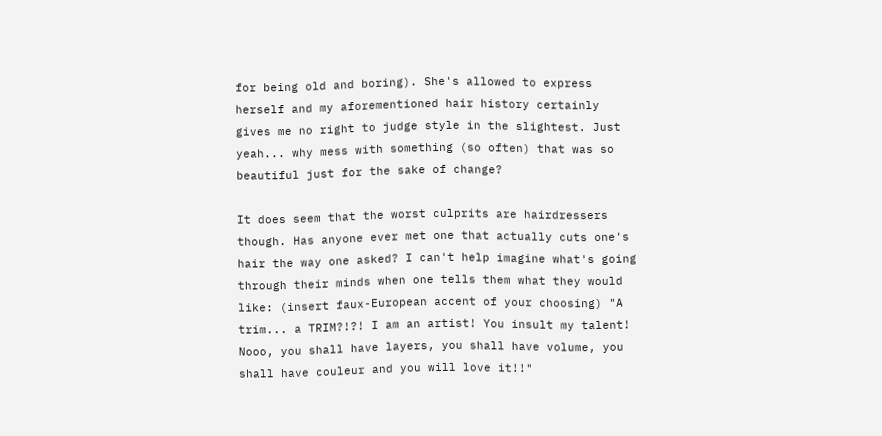for being old and boring). She's allowed to express herself and my aforementioned hair history certainly gives me no right to judge style in the slightest. Just yeah... why mess with something (so often) that was so beautiful just for the sake of change?

It does seem that the worst culprits are hairdressers though. Has anyone ever met one that actually cuts one's hair the way one asked? I can't help imagine what's going through their minds when one tells them what they would like: (insert faux-European accent of your choosing) "A trim... a TRIM?!?! I am an artist! You insult my talent! Nooo, you shall have layers, you shall have volume, you shall have couleur and you will love it!!"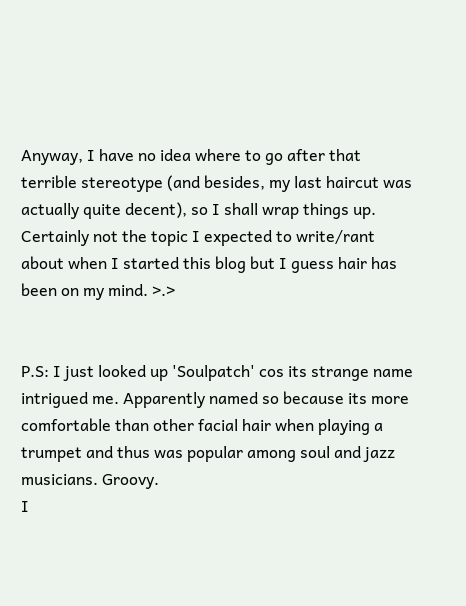Anyway, I have no idea where to go after that terrible stereotype (and besides, my last haircut was actually quite decent), so I shall wrap things up. Certainly not the topic I expected to write/rant about when I started this blog but I guess hair has been on my mind. >.>


P.S: I just looked up 'Soulpatch' cos its strange name intrigued me. Apparently named so because its more comfortable than other facial hair when playing a trumpet and thus was popular among soul and jazz musicians. Groovy.
I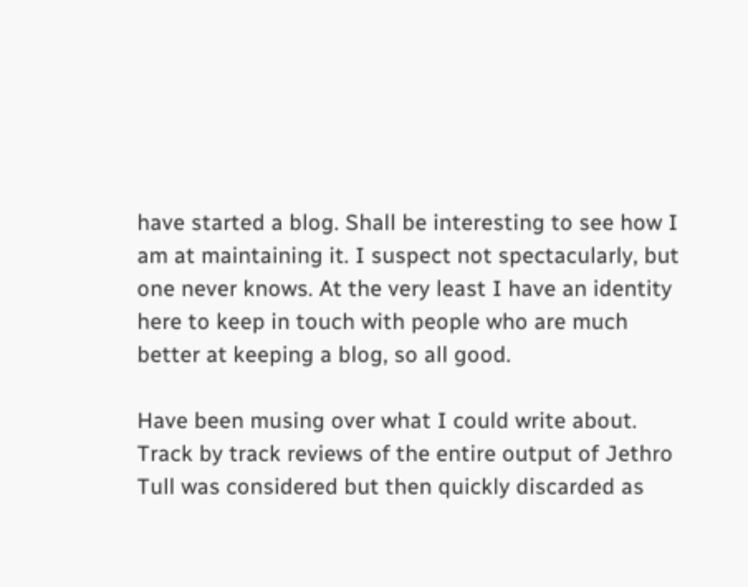have started a blog. Shall be interesting to see how I am at maintaining it. I suspect not spectacularly, but one never knows. At the very least I have an identity here to keep in touch with people who are much better at keeping a blog, so all good.

Have been musing over what I could write about. Track by track reviews of the entire output of Jethro Tull was considered but then quickly discarded as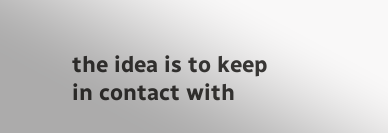the idea is to keep in contact with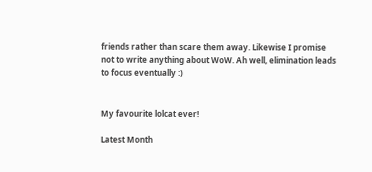friends rather than scare them away. Likewise I promise not to write anything about WoW. Ah well, elimination leads to focus eventually :)


My favourite lolcat ever!

Latest Month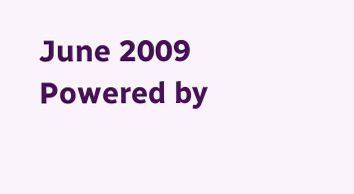June 2009
Powered by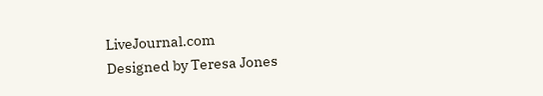LiveJournal.com
Designed by Teresa Jones